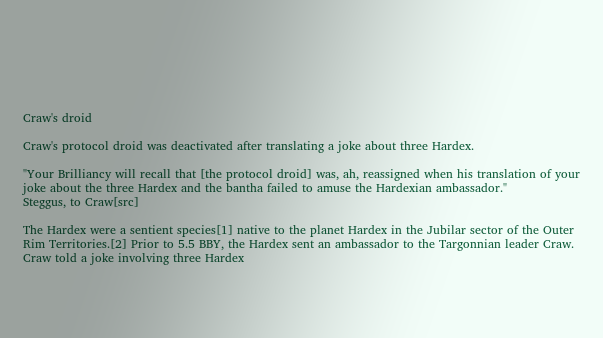Craw's droid

Craw's protocol droid was deactivated after translating a joke about three Hardex.

"Your Brilliancy will recall that [the protocol droid] was, ah, reassigned when his translation of your joke about the three Hardex and the bantha failed to amuse the Hardexian ambassador."
Steggus, to Craw[src]

The Hardex were a sentient species[1] native to the planet Hardex in the Jubilar sector of the Outer Rim Territories.[2] Prior to 5.5 BBY, the Hardex sent an ambassador to the Targonnian leader Craw. Craw told a joke involving three Hardex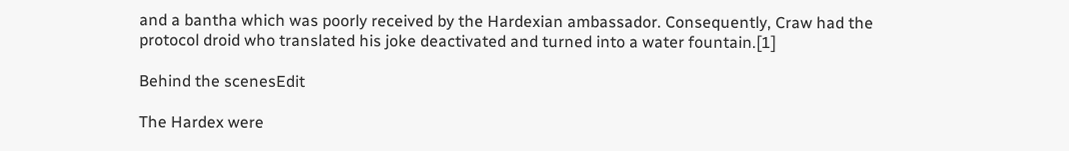and a bantha which was poorly received by the Hardexian ambassador. Consequently, Craw had the protocol droid who translated his joke deactivated and turned into a water fountain.[1]

Behind the scenesEdit

The Hardex were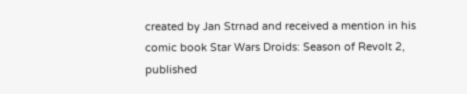created by Jan Strnad and received a mention in his comic book Star Wars Droids: Season of Revolt 2, published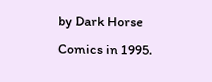by Dark Horse Comics in 1995.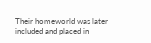Their homeworld was later included and placed in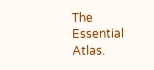The Essential Atlas.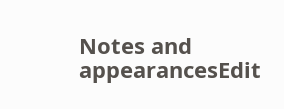Notes and appearancesEdit